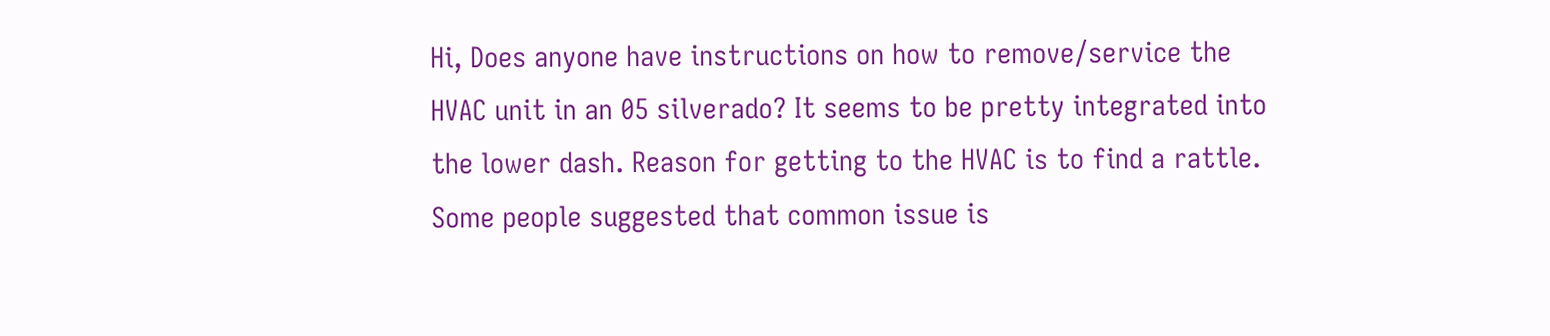Hi, Does anyone have instructions on how to remove/service the HVAC unit in an 05 silverado? It seems to be pretty integrated into the lower dash. Reason for getting to the HVAC is to find a rattle. Some people suggested that common issue is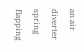an air diverter spring flapping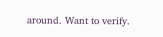around. Want to verify.